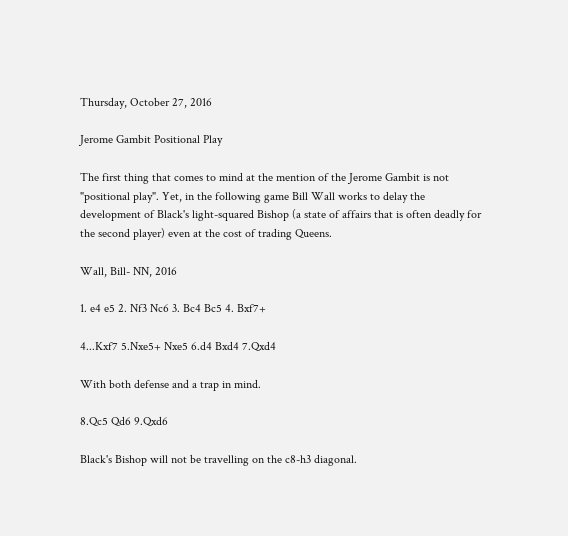Thursday, October 27, 2016

Jerome Gambit Positional Play

The first thing that comes to mind at the mention of the Jerome Gambit is not "positional play". Yet, in the following game Bill Wall works to delay the development of Black's light-squared Bishop (a state of affairs that is often deadly for the second player) even at the cost of trading Queens.

Wall, Bill- NN, 2016

1. e4 e5 2. Nf3 Nc6 3. Bc4 Bc5 4. Bxf7+

4...Kxf7 5.Nxe5+ Nxe5 6.d4 Bxd4 7.Qxd4

With both defense and a trap in mind.

8.Qc5 Qd6 9.Qxd6

Black's Bishop will not be travelling on the c8-h3 diagonal.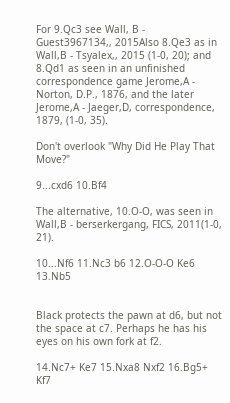For 9.Qc3 see Wall, B - Guest3967134,, 2015Also 8.Qe3 as in Wall,B - Tsyalex,, 2015 (1-0, 20); and 8.Qd1 as seen in an unfinished correspondence game Jerome,A - Norton, D.P., 1876, and the later Jerome,A - Jaeger,D, correspondence, 1879, (1-0, 35).

Don't overlook "Why Did He Play That Move?"

9...cxd6 10.Bf4

The alternative, 10.O-O, was seen in Wall,B - berserkergang, FICS, 2011(1-0, 21).

10...Nf6 11.Nc3 b6 12.O-O-O Ke6 13.Nb5


Black protects the pawn at d6, but not the space at c7. Perhaps he has his eyes on his own fork at f2.

14.Nc7+ Ke7 15.Nxa8 Nxf2 16.Bg5+ Kf7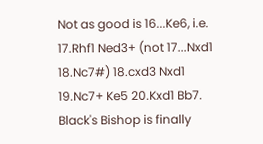Not as good is 16...Ke6, i.e. 17.Rhf1 Ned3+ (not 17...Nxd1 18.Nc7#) 18.cxd3 Nxd1 19.Nc7+ Ke5 20.Kxd1 Bb7. Black's Bishop is finally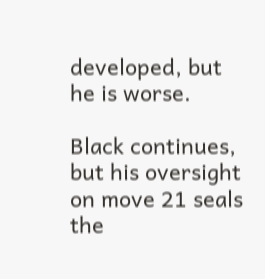developed, but he is worse.

Black continues, but his oversight on move 21 seals the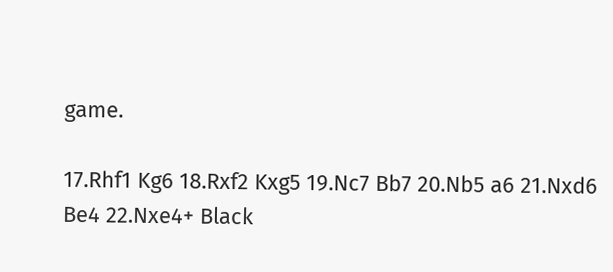game.

17.Rhf1 Kg6 18.Rxf2 Kxg5 19.Nc7 Bb7 20.Nb5 a6 21.Nxd6
Be4 22.Nxe4+ Black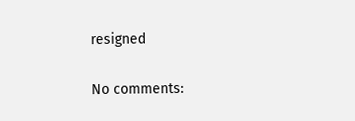resigned

No comments: